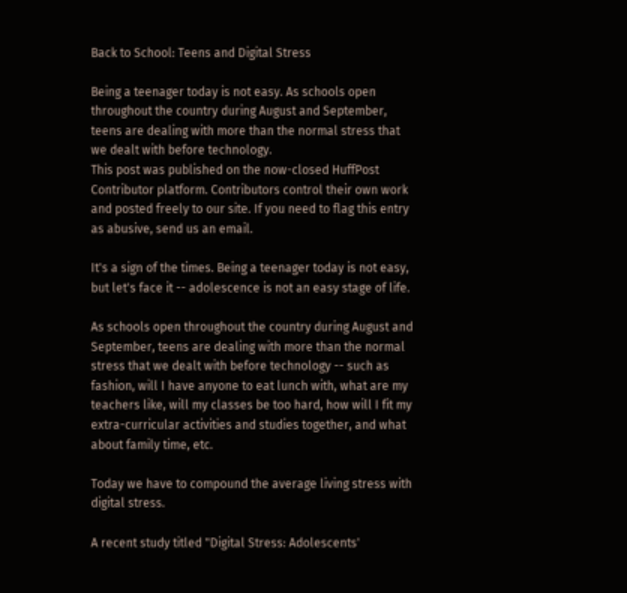Back to School: Teens and Digital Stress

Being a teenager today is not easy. As schools open throughout the country during August and September, teens are dealing with more than the normal stress that we dealt with before technology.
This post was published on the now-closed HuffPost Contributor platform. Contributors control their own work and posted freely to our site. If you need to flag this entry as abusive, send us an email.

It's a sign of the times. Being a teenager today is not easy, but let's face it -- adolescence is not an easy stage of life.

As schools open throughout the country during August and September, teens are dealing with more than the normal stress that we dealt with before technology -- such as fashion, will I have anyone to eat lunch with, what are my teachers like, will my classes be too hard, how will I fit my extra-curricular activities and studies together, and what about family time, etc.

Today we have to compound the average living stress with digital stress.

A recent study titled "Digital Stress: Adolescents'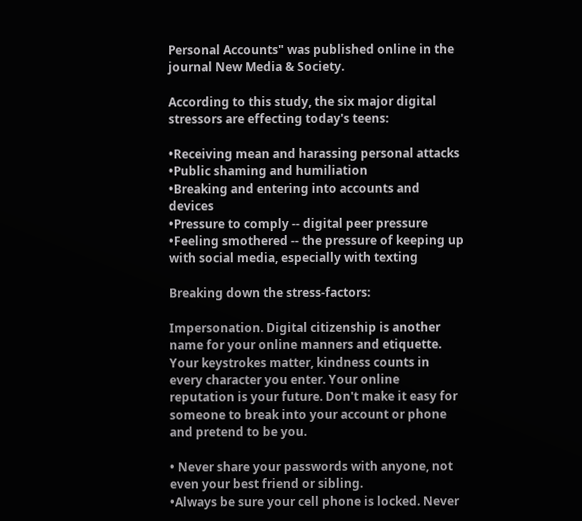Personal Accounts" was published online in the journal New Media & Society.

According to this study, the six major digital stressors are effecting today's teens:

•Receiving mean and harassing personal attacks
•Public shaming and humiliation
•Breaking and entering into accounts and devices
•Pressure to comply -- digital peer pressure
•Feeling smothered -- the pressure of keeping up with social media, especially with texting

Breaking down the stress-factors:

Impersonation. Digital citizenship is another name for your online manners and etiquette. Your keystrokes matter, kindness counts in every character you enter. Your online reputation is your future. Don't make it easy for someone to break into your account or phone and pretend to be you.

• Never share your passwords with anyone, not even your best friend or sibling.
•Always be sure your cell phone is locked. Never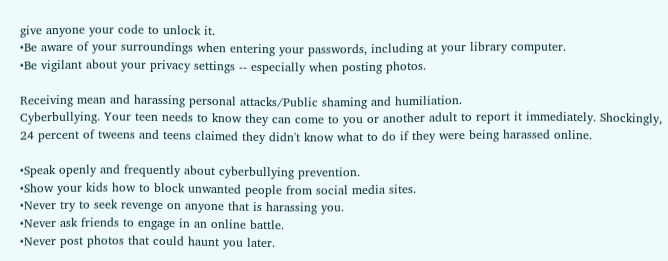give anyone your code to unlock it.
•Be aware of your surroundings when entering your passwords, including at your library computer.
•Be vigilant about your privacy settings -- especially when posting photos.

Receiving mean and harassing personal attacks/Public shaming and humiliation.
Cyberbullying. Your teen needs to know they can come to you or another adult to report it immediately. Shockingly, 24 percent of tweens and teens claimed they didn't know what to do if they were being harassed online.

•Speak openly and frequently about cyberbullying prevention.
•Show your kids how to block unwanted people from social media sites.
•Never try to seek revenge on anyone that is harassing you.
•Never ask friends to engage in an online battle.
•Never post photos that could haunt you later.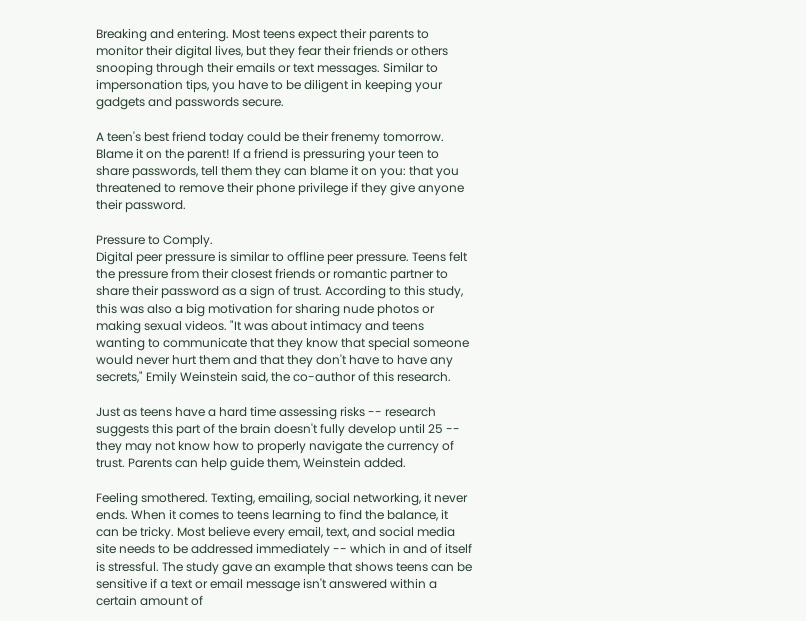Breaking and entering. Most teens expect their parents to monitor their digital lives, but they fear their friends or others snooping through their emails or text messages. Similar to impersonation tips, you have to be diligent in keeping your gadgets and passwords secure.

A teen's best friend today could be their frenemy tomorrow. Blame it on the parent! If a friend is pressuring your teen to share passwords, tell them they can blame it on you: that you threatened to remove their phone privilege if they give anyone their password.

Pressure to Comply.
Digital peer pressure is similar to offline peer pressure. Teens felt the pressure from their closest friends or romantic partner to share their password as a sign of trust. According to this study, this was also a big motivation for sharing nude photos or making sexual videos. "It was about intimacy and teens wanting to communicate that they know that special someone would never hurt them and that they don't have to have any secrets," Emily Weinstein said, the co-author of this research.

Just as teens have a hard time assessing risks -- research suggests this part of the brain doesn't fully develop until 25 -- they may not know how to properly navigate the currency of trust. Parents can help guide them, Weinstein added.

Feeling smothered. Texting, emailing, social networking, it never ends. When it comes to teens learning to find the balance, it can be tricky. Most believe every email, text, and social media site needs to be addressed immediately -- which in and of itself is stressful. The study gave an example that shows teens can be sensitive if a text or email message isn't answered within a certain amount of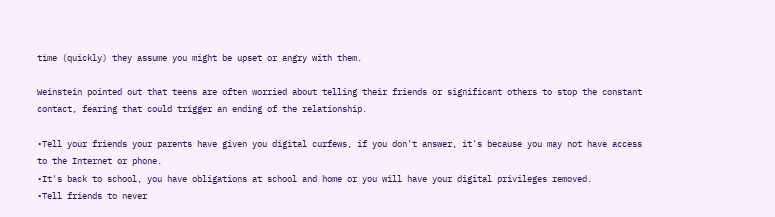time (quickly) they assume you might be upset or angry with them.

Weinstein pointed out that teens are often worried about telling their friends or significant others to stop the constant contact, fearing that could trigger an ending of the relationship.

•Tell your friends your parents have given you digital curfews, if you don't answer, it's because you may not have access to the Internet or phone.
•It's back to school, you have obligations at school and home or you will have your digital privileges removed.
•Tell friends to never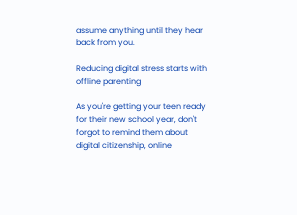assume anything until they hear back from you.

Reducing digital stress starts with offline parenting

As you're getting your teen ready for their new school year, don't forgot to remind them about digital citizenship, online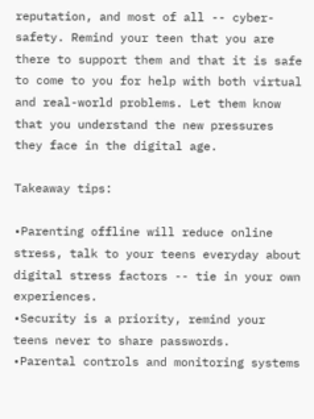reputation, and most of all -- cyber-safety. Remind your teen that you are there to support them and that it is safe to come to you for help with both virtual and real-world problems. Let them know that you understand the new pressures they face in the digital age.

Takeaway tips:

•Parenting offline will reduce online stress, talk to your teens everyday about digital stress factors -- tie in your own experiences.
•Security is a priority, remind your teens never to share passwords.
•Parental controls and monitoring systems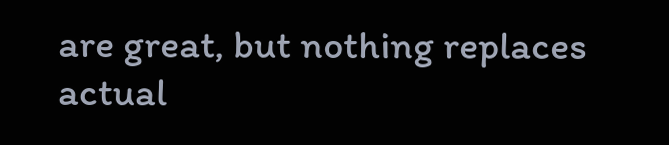are great, but nothing replaces actual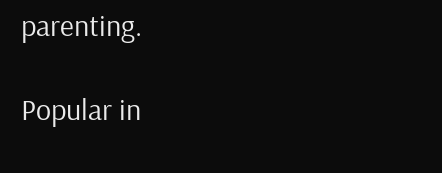parenting.

Popular in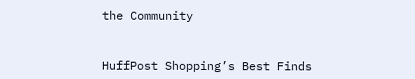the Community


HuffPost Shopping’s Best Finds